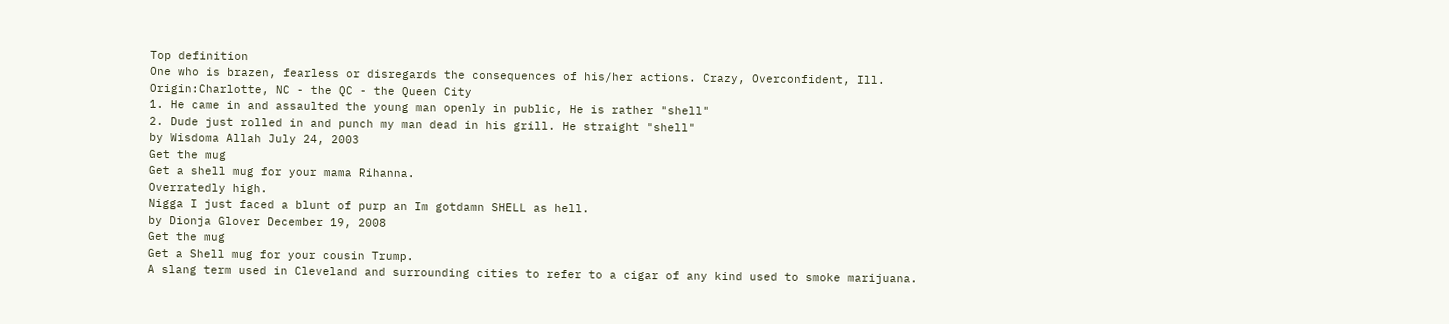Top definition
One who is brazen, fearless or disregards the consequences of his/her actions. Crazy, Overconfident, Ill.
Origin:Charlotte, NC - the QC - the Queen City
1. He came in and assaulted the young man openly in public, He is rather "shell"
2. Dude just rolled in and punch my man dead in his grill. He straight "shell"
by Wisdoma Allah July 24, 2003
Get the mug
Get a shell mug for your mama Rihanna.
Overratedly high.
Nigga I just faced a blunt of purp an Im gotdamn SHELL as hell.
by Dionja Glover December 19, 2008
Get the mug
Get a Shell mug for your cousin Trump.
A slang term used in Cleveland and surrounding cities to refer to a cigar of any kind used to smoke marijuana.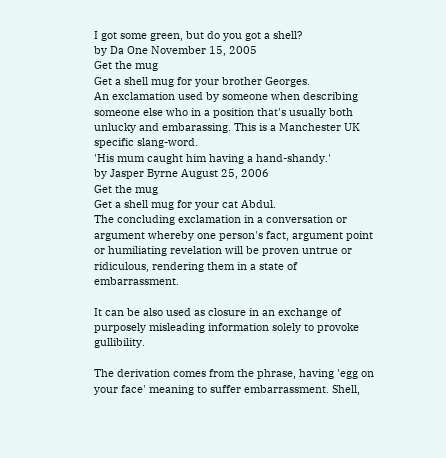I got some green, but do you got a shell?
by Da One November 15, 2005
Get the mug
Get a shell mug for your brother Georges.
An exclamation used by someone when describing someone else who in a position that's usually both unlucky and embarassing. This is a Manchester UK specific slang-word.
'His mum caught him having a hand-shandy.'
by Jasper Byrne August 25, 2006
Get the mug
Get a shell mug for your cat Abdul.
The concluding exclamation in a conversation or argument whereby one person's fact, argument point or humiliating revelation will be proven untrue or ridiculous, rendering them in a state of embarrassment.

It can be also used as closure in an exchange of purposely misleading information solely to provoke gullibility.

The derivation comes from the phrase, having 'egg on your face' meaning to suffer embarrassment. Shell,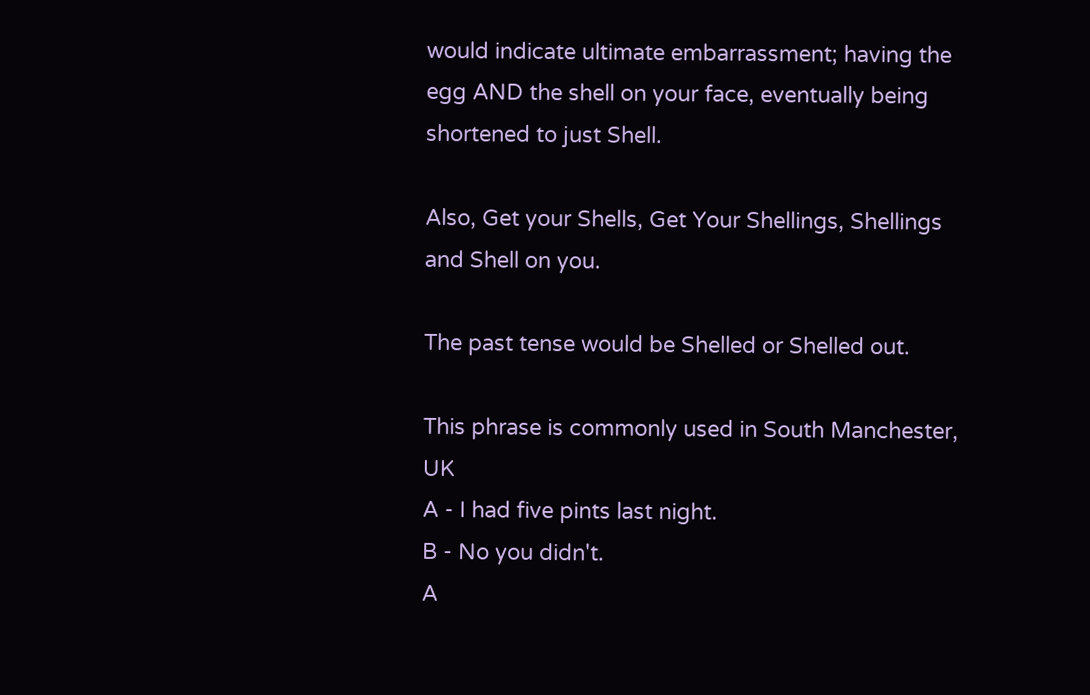would indicate ultimate embarrassment; having the egg AND the shell on your face, eventually being shortened to just Shell.

Also, Get your Shells, Get Your Shellings, Shellings and Shell on you.

The past tense would be Shelled or Shelled out.

This phrase is commonly used in South Manchester, UK
A - I had five pints last night.
B - No you didn't.
A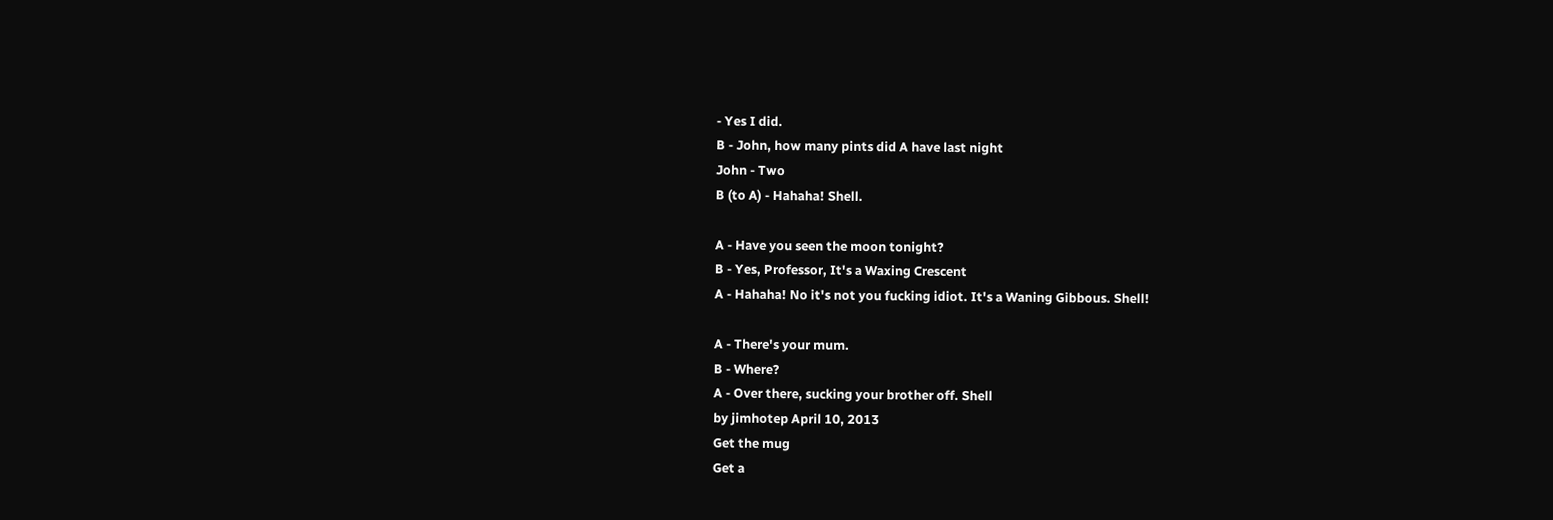- Yes I did.
B - John, how many pints did A have last night
John - Two
B (to A) - Hahaha! Shell.

A - Have you seen the moon tonight?
B - Yes, Professor, It's a Waxing Crescent
A - Hahaha! No it's not you fucking idiot. It's a Waning Gibbous. Shell!

A - There's your mum.
B - Where?
A - Over there, sucking your brother off. Shell
by jimhotep April 10, 2013
Get the mug
Get a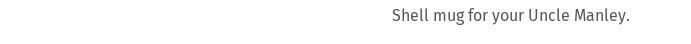Shell mug for your Uncle Manley.